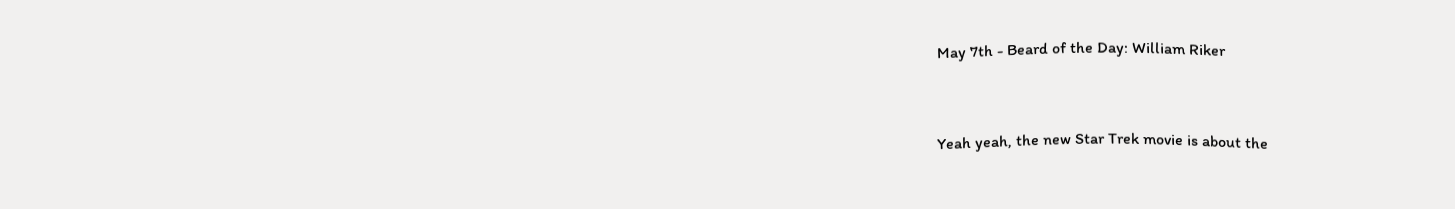May 7th - Beard of the Day: William Riker


Yeah yeah, the new Star Trek movie is about the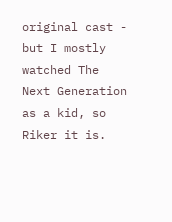original cast - but I mostly watched The Next Generation as a kid, so Riker it is.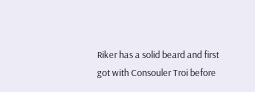Riker has a solid beard and first got with Consouler Troi before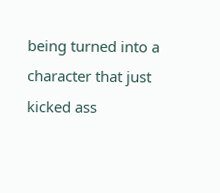being turned into a character that just kicked ass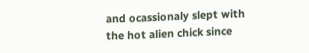and ocassionaly slept with the hot alien chick since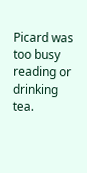Picard was too busy reading or drinking tea.